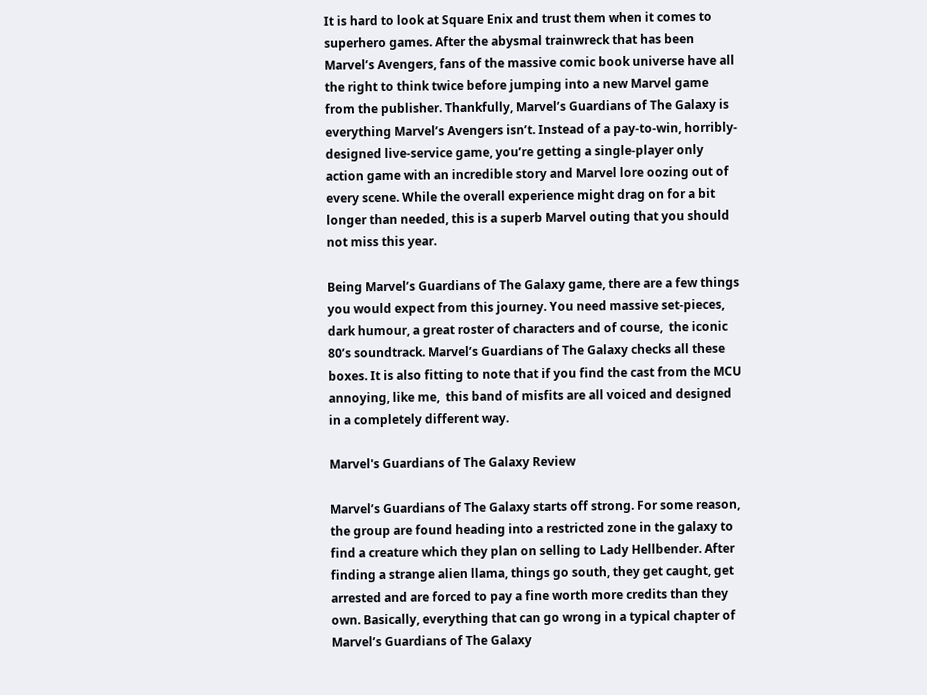It is hard to look at Square Enix and trust them when it comes to superhero games. After the abysmal trainwreck that has been Marvel’s Avengers, fans of the massive comic book universe have all the right to think twice before jumping into a new Marvel game from the publisher. Thankfully, Marvel’s Guardians of The Galaxy is everything Marvel’s Avengers isn’t. Instead of a pay-to-win, horribly-designed live-service game, you’re getting a single-player only action game with an incredible story and Marvel lore oozing out of every scene. While the overall experience might drag on for a bit longer than needed, this is a superb Marvel outing that you should not miss this year.

Being Marvel’s Guardians of The Galaxy game, there are a few things you would expect from this journey. You need massive set-pieces, dark humour, a great roster of characters and of course,  the iconic 80’s soundtrack. Marvel’s Guardians of The Galaxy checks all these boxes. It is also fitting to note that if you find the cast from the MCU annoying, like me,  this band of misfits are all voiced and designed in a completely different way.

Marvel's Guardians of The Galaxy Review

Marvel’s Guardians of The Galaxy starts off strong. For some reason, the group are found heading into a restricted zone in the galaxy to find a creature which they plan on selling to Lady Hellbender. After finding a strange alien llama, things go south, they get caught, get arrested and are forced to pay a fine worth more credits than they own. Basically, everything that can go wrong in a typical chapter of Marvel’s Guardians of The Galaxy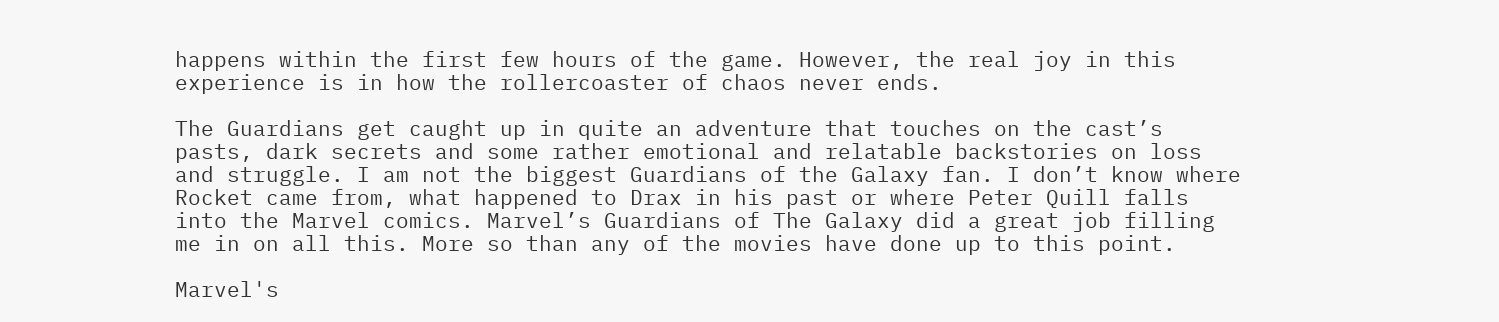happens within the first few hours of the game. However, the real joy in this experience is in how the rollercoaster of chaos never ends.

The Guardians get caught up in quite an adventure that touches on the cast’s pasts, dark secrets and some rather emotional and relatable backstories on loss and struggle. I am not the biggest Guardians of the Galaxy fan. I don’t know where Rocket came from, what happened to Drax in his past or where Peter Quill falls into the Marvel comics. Marvel’s Guardians of The Galaxy did a great job filling me in on all this. More so than any of the movies have done up to this point.

Marvel's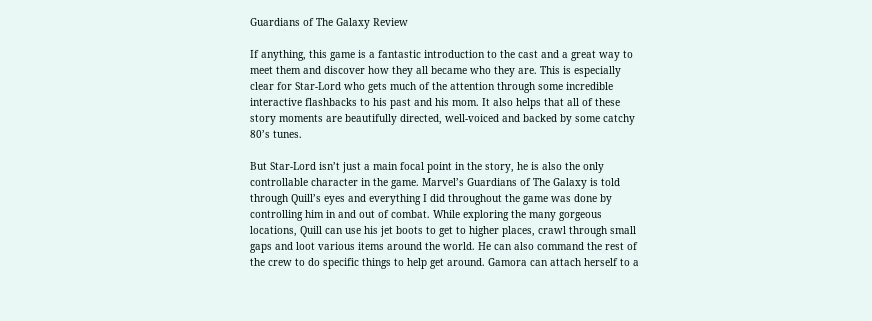Guardians of The Galaxy Review

If anything, this game is a fantastic introduction to the cast and a great way to meet them and discover how they all became who they are. This is especially clear for Star-Lord who gets much of the attention through some incredible interactive flashbacks to his past and his mom. It also helps that all of these story moments are beautifully directed, well-voiced and backed by some catchy 80’s tunes.

But Star-Lord isn’t just a main focal point in the story, he is also the only controllable character in the game. Marvel’s Guardians of The Galaxy is told through Quill’s eyes and everything I did throughout the game was done by controlling him in and out of combat. While exploring the many gorgeous locations, Quill can use his jet boots to get to higher places, crawl through small gaps and loot various items around the world. He can also command the rest of the crew to do specific things to help get around. Gamora can attach herself to a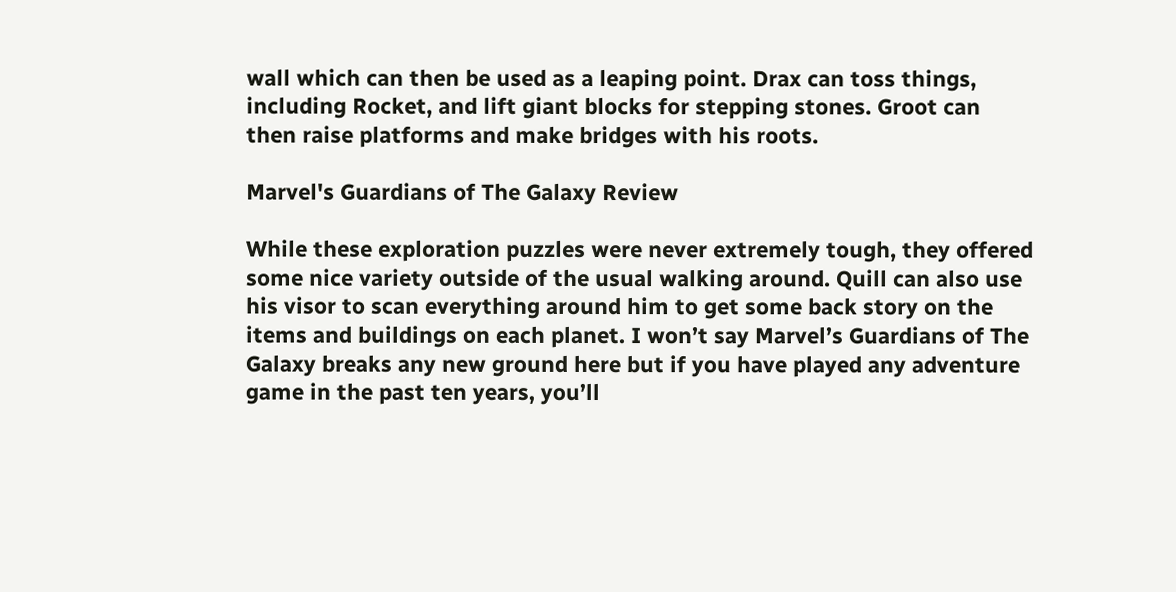wall which can then be used as a leaping point. Drax can toss things, including Rocket, and lift giant blocks for stepping stones. Groot can then raise platforms and make bridges with his roots.

Marvel's Guardians of The Galaxy Review

While these exploration puzzles were never extremely tough, they offered some nice variety outside of the usual walking around. Quill can also use his visor to scan everything around him to get some back story on the items and buildings on each planet. I won’t say Marvel’s Guardians of The Galaxy breaks any new ground here but if you have played any adventure game in the past ten years, you’ll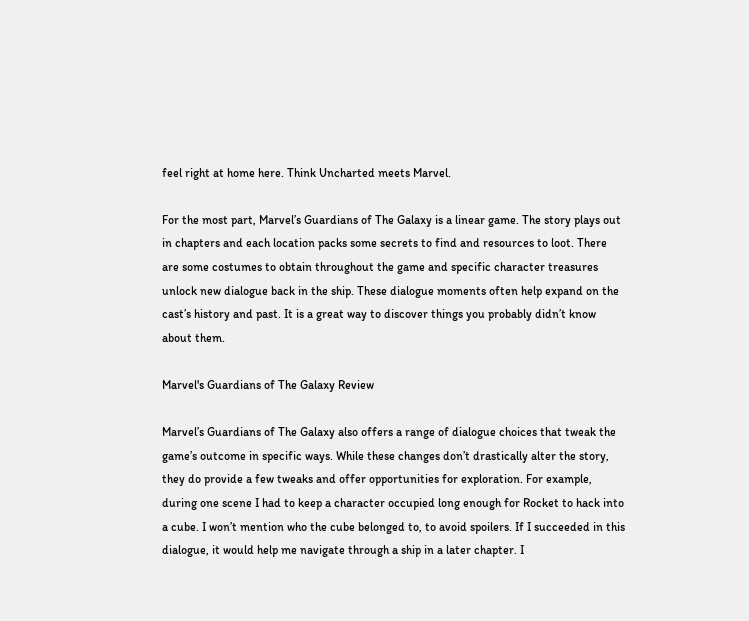feel right at home here. Think Uncharted meets Marvel.

For the most part, Marvel’s Guardians of The Galaxy is a linear game. The story plays out in chapters and each location packs some secrets to find and resources to loot. There are some costumes to obtain throughout the game and specific character treasures unlock new dialogue back in the ship. These dialogue moments often help expand on the cast’s history and past. It is a great way to discover things you probably didn’t know about them.

Marvel's Guardians of The Galaxy Review

Marvel’s Guardians of The Galaxy also offers a range of dialogue choices that tweak the game’s outcome in specific ways. While these changes don’t drastically alter the story, they do provide a few tweaks and offer opportunities for exploration. For example, during one scene I had to keep a character occupied long enough for Rocket to hack into a cube. I won’t mention who the cube belonged to, to avoid spoilers. If I succeeded in this dialogue, it would help me navigate through a ship in a later chapter. I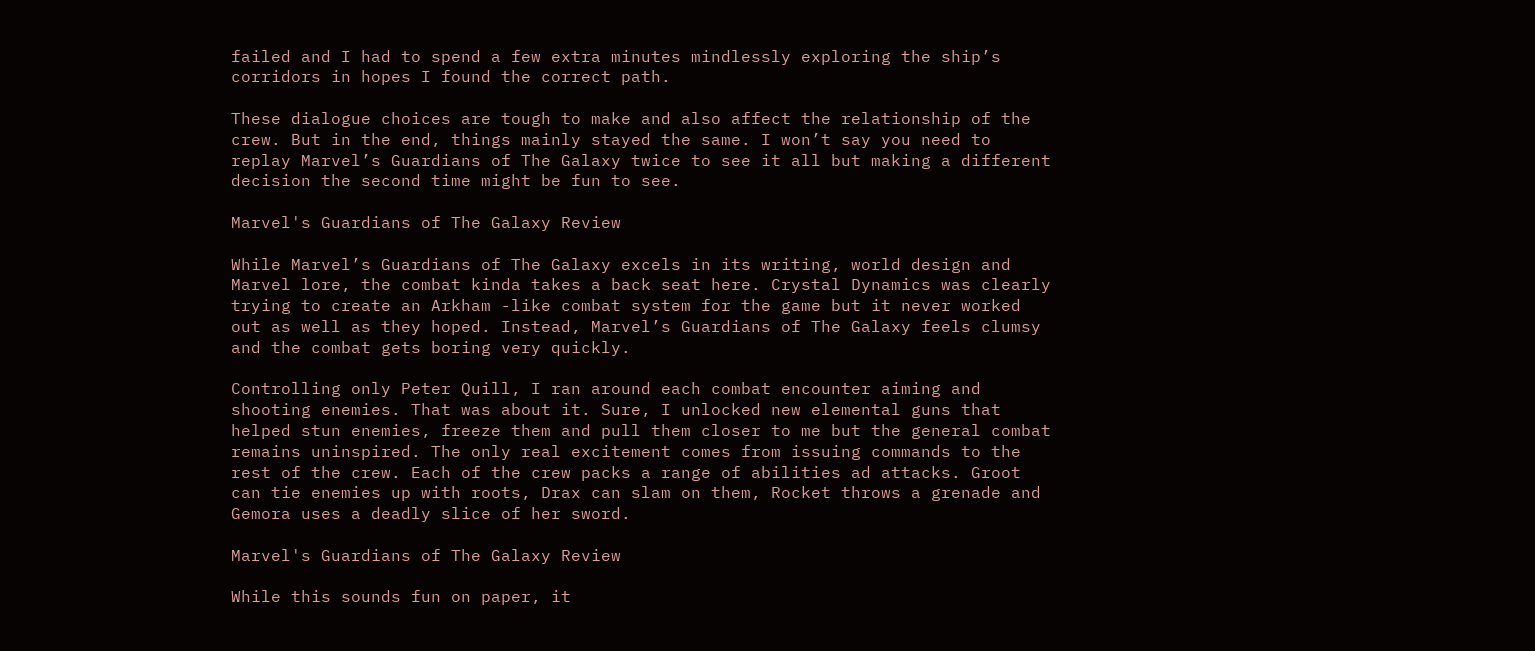failed and I had to spend a few extra minutes mindlessly exploring the ship’s corridors in hopes I found the correct path.

These dialogue choices are tough to make and also affect the relationship of the crew. But in the end, things mainly stayed the same. I won’t say you need to replay Marvel’s Guardians of The Galaxy twice to see it all but making a different decision the second time might be fun to see.

Marvel's Guardians of The Galaxy Review

While Marvel’s Guardians of The Galaxy excels in its writing, world design and Marvel lore, the combat kinda takes a back seat here. Crystal Dynamics was clearly trying to create an Arkham -like combat system for the game but it never worked out as well as they hoped. Instead, Marvel’s Guardians of The Galaxy feels clumsy and the combat gets boring very quickly.

Controlling only Peter Quill, I ran around each combat encounter aiming and shooting enemies. That was about it. Sure, I unlocked new elemental guns that helped stun enemies, freeze them and pull them closer to me but the general combat remains uninspired. The only real excitement comes from issuing commands to the rest of the crew. Each of the crew packs a range of abilities ad attacks. Groot can tie enemies up with roots, Drax can slam on them, Rocket throws a grenade and Gemora uses a deadly slice of her sword.

Marvel's Guardians of The Galaxy Review

While this sounds fun on paper, it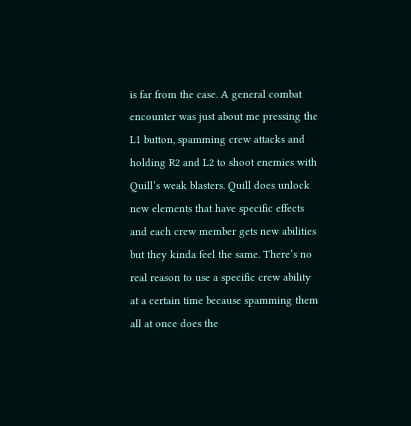is far from the case. A general combat encounter was just about me pressing the L1 button, spamming crew attacks and holding R2 and L2 to shoot enemies with Quill’s weak blasters. Quill does unlock new elements that have specific effects and each crew member gets new abilities but they kinda feel the same. There’s no real reason to use a specific crew ability at a certain time because spamming them all at once does the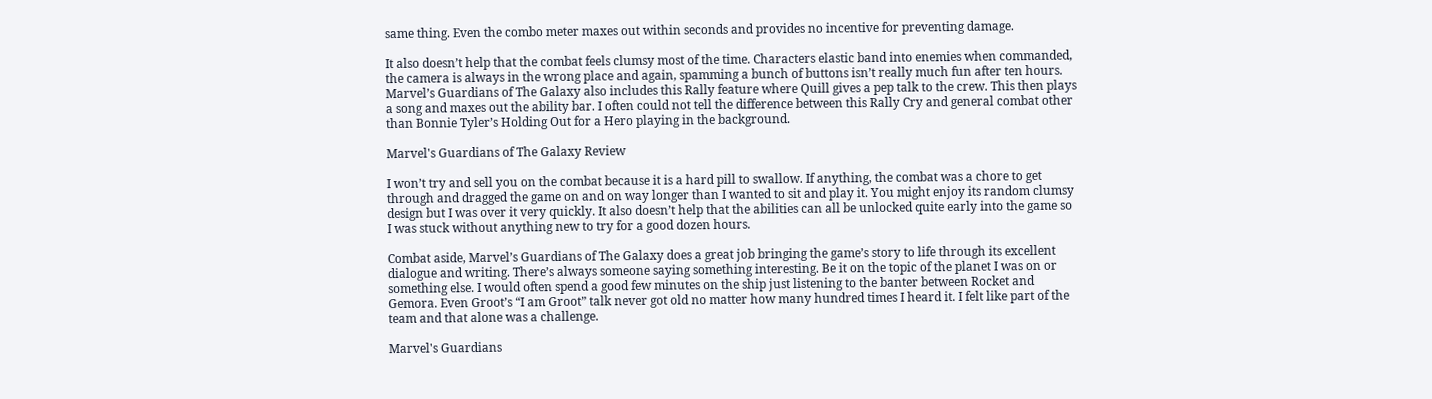same thing. Even the combo meter maxes out within seconds and provides no incentive for preventing damage.

It also doesn’t help that the combat feels clumsy most of the time. Characters elastic band into enemies when commanded, the camera is always in the wrong place and again, spamming a bunch of buttons isn’t really much fun after ten hours. Marvel’s Guardians of The Galaxy also includes this Rally feature where Quill gives a pep talk to the crew. This then plays a song and maxes out the ability bar. I often could not tell the difference between this Rally Cry and general combat other than Bonnie Tyler’s Holding Out for a Hero playing in the background.

Marvel's Guardians of The Galaxy Review

I won’t try and sell you on the combat because it is a hard pill to swallow. If anything, the combat was a chore to get through and dragged the game on and on way longer than I wanted to sit and play it. You might enjoy its random clumsy design but I was over it very quickly. It also doesn’t help that the abilities can all be unlocked quite early into the game so I was stuck without anything new to try for a good dozen hours.

Combat aside, Marvel’s Guardians of The Galaxy does a great job bringing the game’s story to life through its excellent dialogue and writing. There’s always someone saying something interesting. Be it on the topic of the planet I was on or something else. I would often spend a good few minutes on the ship just listening to the banter between Rocket and Gemora. Even Groot’s “I am Groot” talk never got old no matter how many hundred times I heard it. I felt like part of the team and that alone was a challenge.

Marvel's Guardians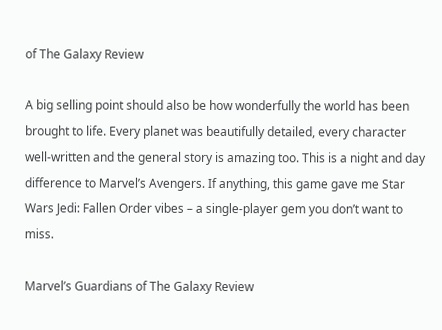of The Galaxy Review

A big selling point should also be how wonderfully the world has been brought to life. Every planet was beautifully detailed, every character well-written and the general story is amazing too. This is a night and day difference to Marvel’s Avengers. If anything, this game gave me Star Wars Jedi: Fallen Order vibes – a single-player gem you don’t want to miss.

Marvel’s Guardians of The Galaxy Review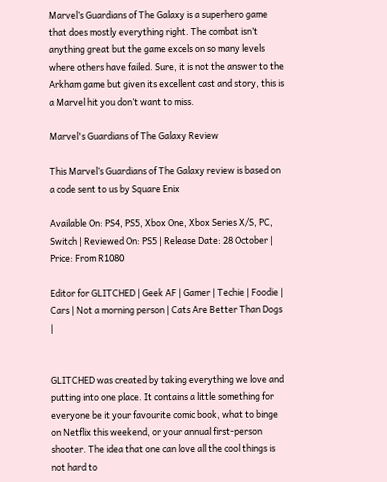Marvel’s Guardians of The Galaxy is a superhero game that does mostly everything right. The combat isn’t anything great but the game excels on so many levels where others have failed. Sure, it is not the answer to the Arkham game but given its excellent cast and story, this is a Marvel hit you don’t want to miss.

Marvel's Guardians of The Galaxy Review

This Marvel’s Guardians of The Galaxy review is based on a code sent to us by Square Enix

Available On: PS4, PS5, Xbox One, Xbox Series X/S, PC, Switch | Reviewed On: PS5 | Release Date: 28 October | Price: From R1080

Editor for GLITCHED | Geek AF | Gamer | Techie | Foodie | Cars | Not a morning person | Cats Are Better Than Dogs |


GLITCHED was created by taking everything we love and putting into one place. It contains a little something for everyone be it your favourite comic book, what to binge on Netflix this weekend, or your annual first-person shooter. The idea that one can love all the cool things is not hard to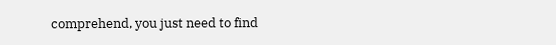comprehend, you just need to find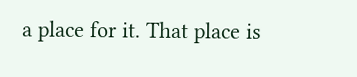a place for it. That place is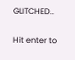GLITCHED..

Hit enter to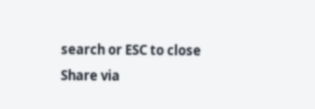search or ESC to close
Share via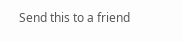Send this to a friend